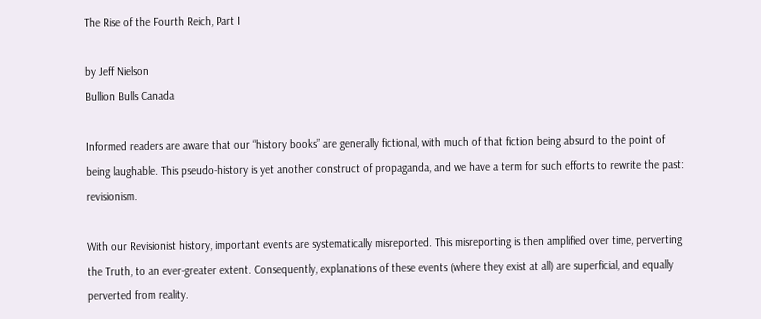The Rise of the Fourth Reich, Part I

by Jeff Nielson
Bullion Bulls Canada

Informed readers are aware that our “history books” are generally fictional, with much of that fiction being absurd to the point of being laughable. This pseudo-history is yet another construct of propaganda, and we have a term for such efforts to rewrite the past: revisionism.

With our Revisionist history, important events are systematically misreported. This misreporting is then amplified over time, perverting the Truth, to an ever-greater extent. Consequently, explanations of these events (where they exist at all) are superficial, and equally perverted from reality.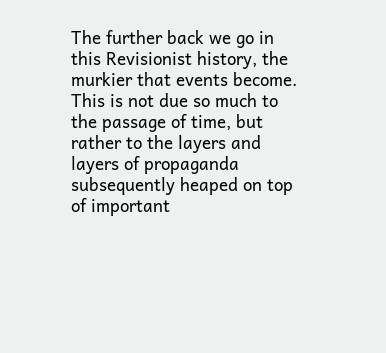The further back we go in this Revisionist history, the murkier that events become. This is not due so much to the passage of time, but rather to the layers and layers of propaganda subsequently heaped on top of important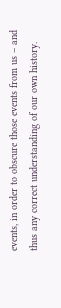events, in order to obscure those events from us – and thus any correct understanding of our own history.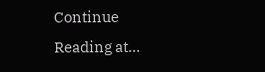Continue Reading at…